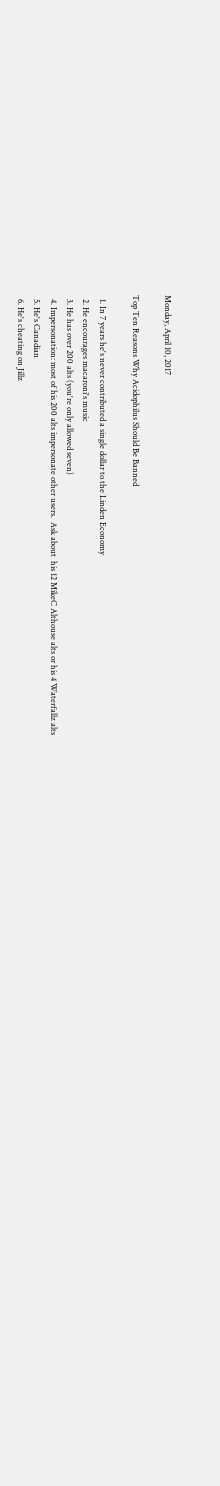Monday, April 10, 2017

Top Ten Reasons Why Acidophilus Should Be Banned

  1. In 7 years he's never contributed a single dollar to the Linden Economy
  2. He encourages macaroni's music
  3. He has over 200 alts (you're only allowed seven)
  4. Impersonation: most of his 200 alts impersonate other users.  Ask about  his 12 MikeC Althouse alts or his 4 Waterfallz alts
  5. He's Canadian
  6. He's cheating on Jillz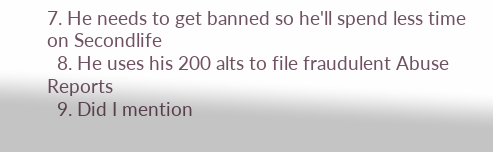7. He needs to get banned so he'll spend less time on Secondlife
  8. He uses his 200 alts to file fraudulent Abuse Reports
  9. Did I mention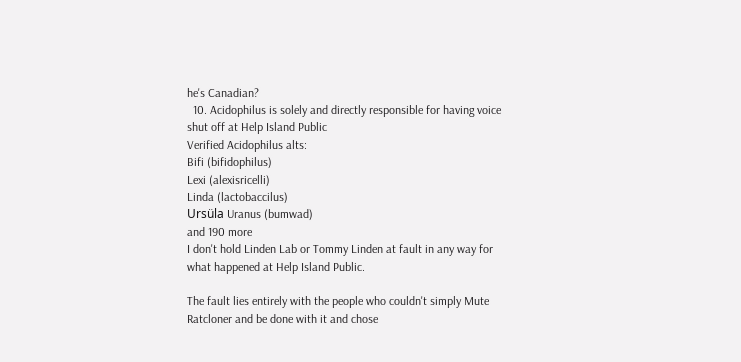he's Canadian?
  10. Acidophilus is solely and directly responsible for having voice shut off at Help Island Public
Verified Acidophilus alts:
Bifi (bifidophilus)
Lexi (alexisricelli)
Linda (lactobaccilus)
Ursüla Uranus (bumwad)
and 190 more
I don't hold Linden Lab or Tommy Linden at fault in any way for what happened at Help Island Public.

The fault lies entirely with the people who couldn't simply Mute Ratcloner and be done with it and chose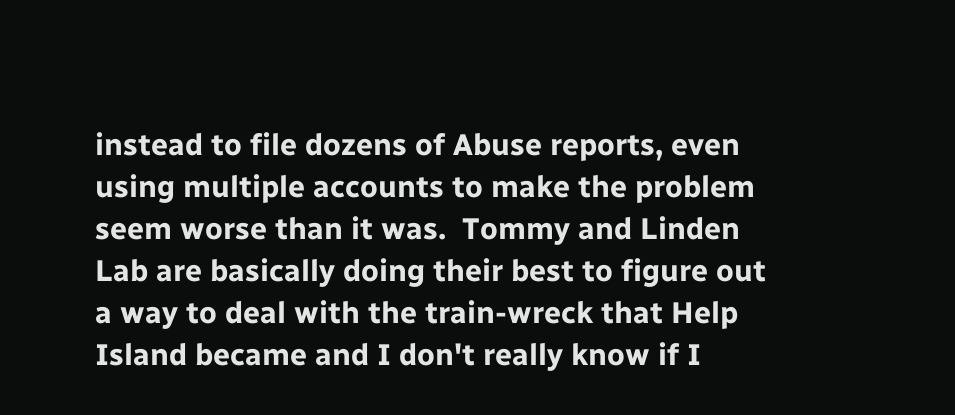instead to file dozens of Abuse reports, even using multiple accounts to make the problem seem worse than it was.  Tommy and Linden Lab are basically doing their best to figure out a way to deal with the train-wreck that Help Island became and I don't really know if I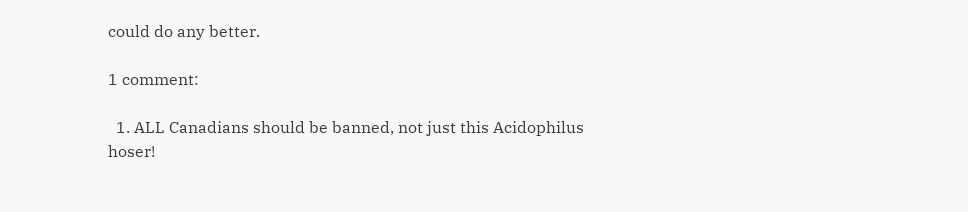could do any better.

1 comment:

  1. ALL Canadians should be banned, not just this Acidophilus hoser!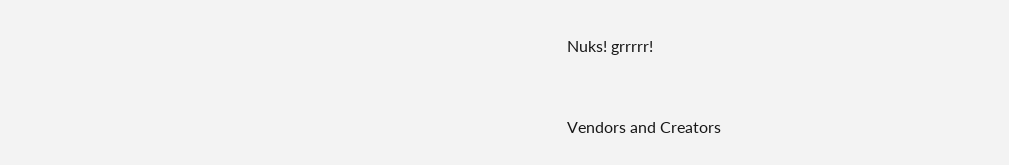Nuks! grrrrr!


Vendors and Creators